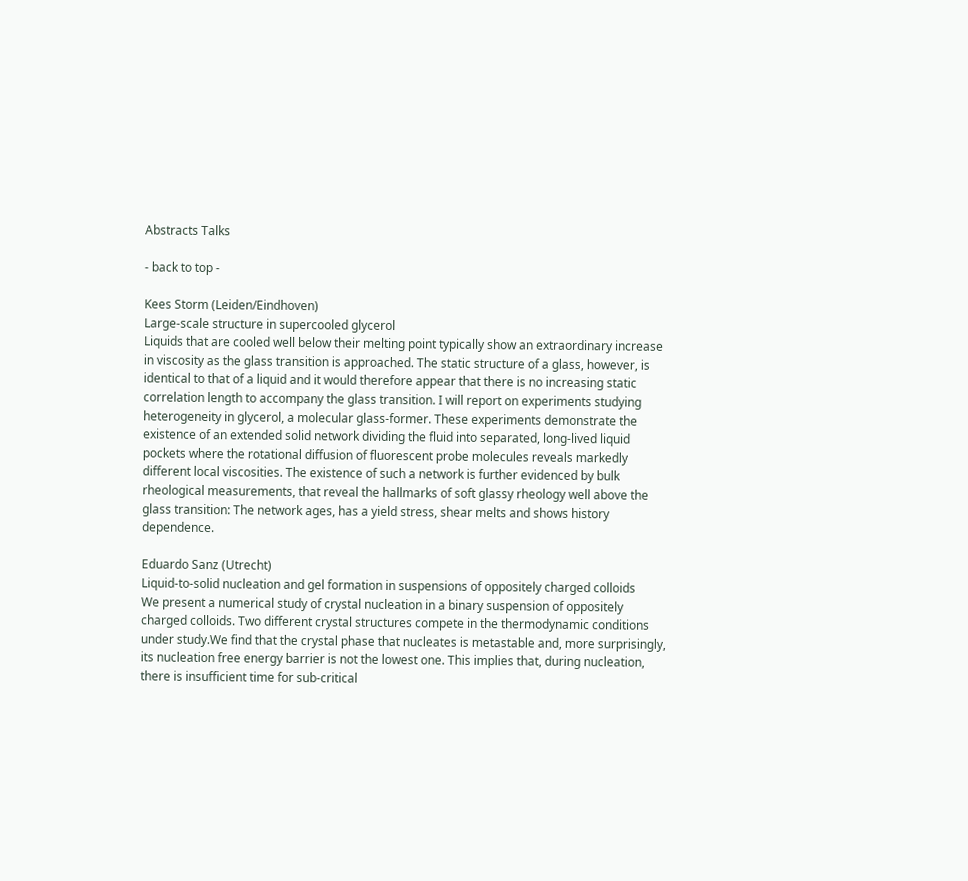Abstracts Talks

- back to top -

Kees Storm (Leiden/Eindhoven)
Large-scale structure in supercooled glycerol
Liquids that are cooled well below their melting point typically show an extraordinary increase in viscosity as the glass transition is approached. The static structure of a glass, however, is identical to that of a liquid and it would therefore appear that there is no increasing static correlation length to accompany the glass transition. I will report on experiments studying heterogeneity in glycerol, a molecular glass-former. These experiments demonstrate the existence of an extended solid network dividing the fluid into separated, long-lived liquid pockets where the rotational diffusion of fluorescent probe molecules reveals markedly different local viscosities. The existence of such a network is further evidenced by bulk rheological measurements, that reveal the hallmarks of soft glassy rheology well above the glass transition: The network ages, has a yield stress, shear melts and shows history dependence.

Eduardo Sanz (Utrecht)
Liquid-to-solid nucleation and gel formation in suspensions of oppositely charged colloids
We present a numerical study of crystal nucleation in a binary suspension of oppositely charged colloids. Two different crystal structures compete in the thermodynamic conditions under study.We find that the crystal phase that nucleates is metastable and, more surprisingly, its nucleation free energy barrier is not the lowest one. This implies that, during nucleation, there is insufficient time for sub-critical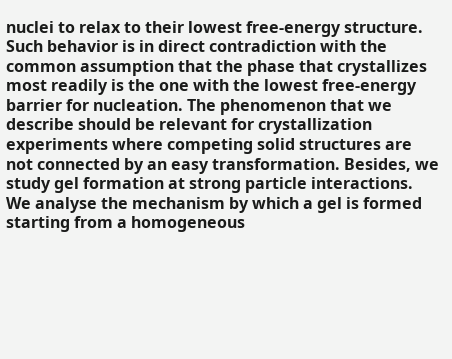nuclei to relax to their lowest free-energy structure. Such behavior is in direct contradiction with the common assumption that the phase that crystallizes most readily is the one with the lowest free-energy barrier for nucleation. The phenomenon that we describe should be relevant for crystallization experiments where competing solid structures are not connected by an easy transformation. Besides, we study gel formation at strong particle interactions. We analyse the mechanism by which a gel is formed starting from a homogeneous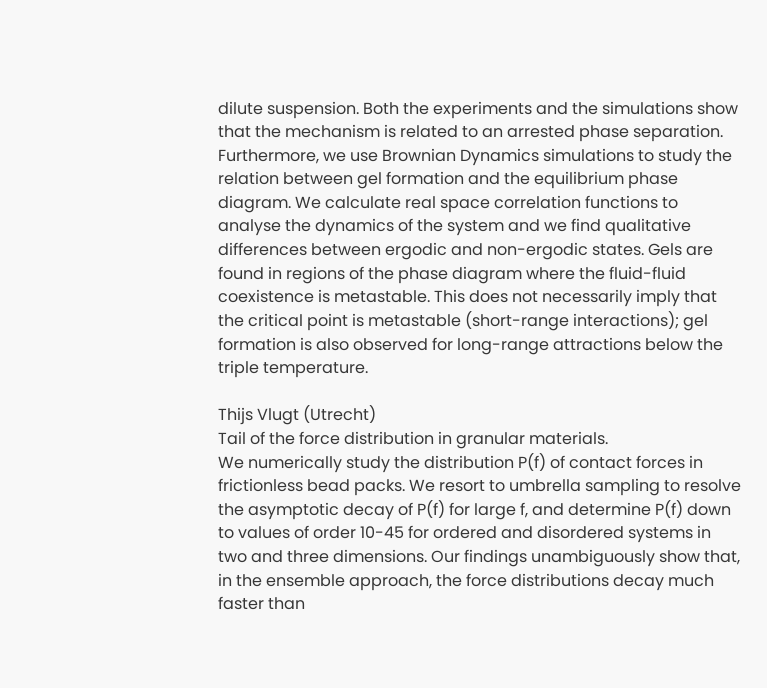dilute suspension. Both the experiments and the simulations show that the mechanism is related to an arrested phase separation. Furthermore, we use Brownian Dynamics simulations to study the relation between gel formation and the equilibrium phase diagram. We calculate real space correlation functions to analyse the dynamics of the system and we find qualitative differences between ergodic and non-ergodic states. Gels are found in regions of the phase diagram where the fluid-fluid coexistence is metastable. This does not necessarily imply that the critical point is metastable (short-range interactions); gel formation is also observed for long-range attractions below the triple temperature.

Thijs Vlugt (Utrecht)
Tail of the force distribution in granular materials.
We numerically study the distribution P(f) of contact forces in frictionless bead packs. We resort to umbrella sampling to resolve the asymptotic decay of P(f) for large f, and determine P(f) down to values of order 10-45 for ordered and disordered systems in two and three dimensions. Our findings unambiguously show that, in the ensemble approach, the force distributions decay much faster than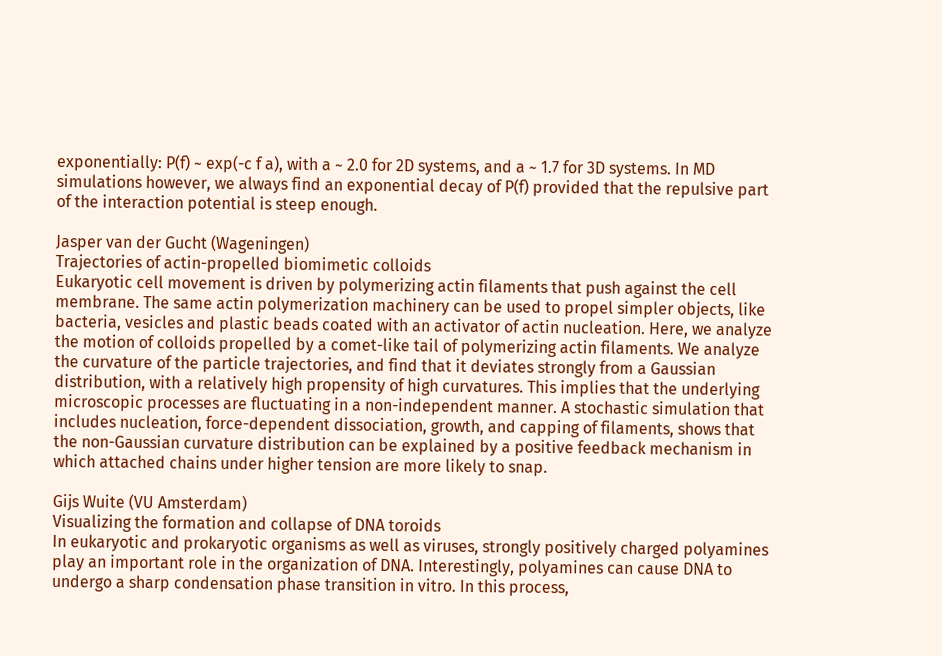exponentially: P(f) ~ exp(-c f a), with a ~ 2.0 for 2D systems, and a ~ 1.7 for 3D systems. In MD simulations however, we always find an exponential decay of P(f) provided that the repulsive part of the interaction potential is steep enough.

Jasper van der Gucht (Wageningen)
Trajectories of actin-propelled biomimetic colloids
Eukaryotic cell movement is driven by polymerizing actin filaments that push against the cell membrane. The same actin polymerization machinery can be used to propel simpler objects, like bacteria, vesicles and plastic beads coated with an activator of actin nucleation. Here, we analyze the motion of colloids propelled by a comet-like tail of polymerizing actin filaments. We analyze the curvature of the particle trajectories, and find that it deviates strongly from a Gaussian distribution, with a relatively high propensity of high curvatures. This implies that the underlying microscopic processes are fluctuating in a non-independent manner. A stochastic simulation that includes nucleation, force-dependent dissociation, growth, and capping of filaments, shows that the non-Gaussian curvature distribution can be explained by a positive feedback mechanism in which attached chains under higher tension are more likely to snap.

Gijs Wuite (VU Amsterdam)
Visualizing the formation and collapse of DNA toroids
In eukaryotic and prokaryotic organisms as well as viruses, strongly positively charged polyamines play an important role in the organization of DNA. Interestingly, polyamines can cause DNA to undergo a sharp condensation phase transition in vitro. In this process,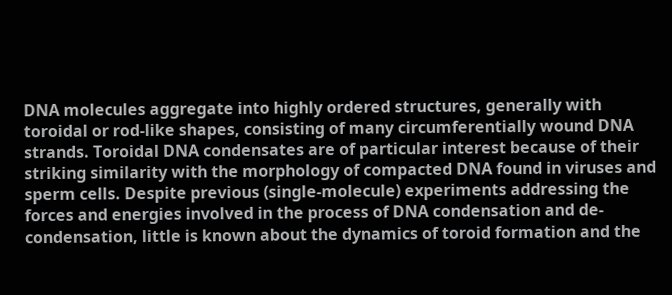DNA molecules aggregate into highly ordered structures, generally with toroidal or rod-like shapes, consisting of many circumferentially wound DNA strands. Toroidal DNA condensates are of particular interest because of their striking similarity with the morphology of compacted DNA found in viruses and sperm cells. Despite previous (single-molecule) experiments addressing the forces and energies involved in the process of DNA condensation and de-condensation, little is known about the dynamics of toroid formation and the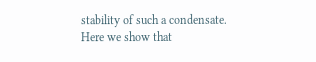stability of such a condensate. Here we show that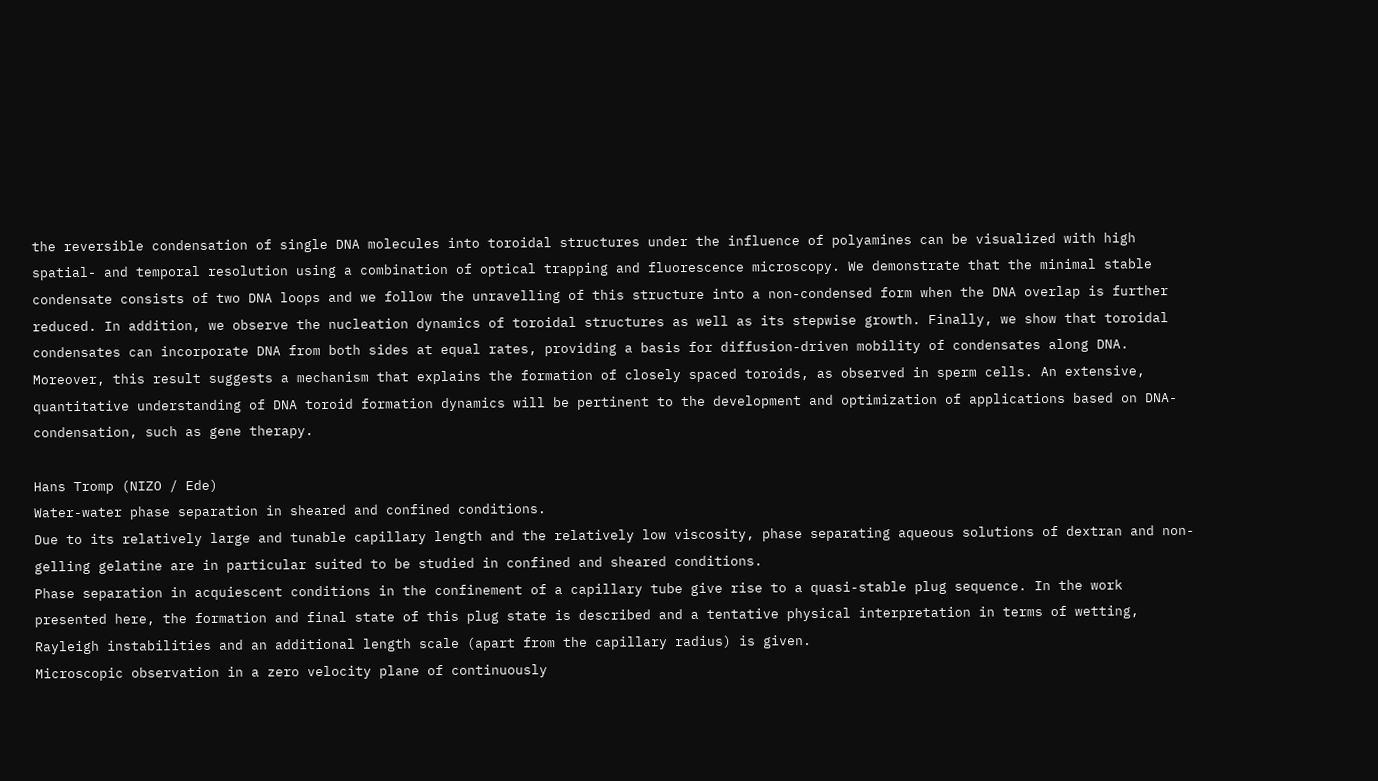the reversible condensation of single DNA molecules into toroidal structures under the influence of polyamines can be visualized with high spatial- and temporal resolution using a combination of optical trapping and fluorescence microscopy. We demonstrate that the minimal stable condensate consists of two DNA loops and we follow the unravelling of this structure into a non-condensed form when the DNA overlap is further reduced. In addition, we observe the nucleation dynamics of toroidal structures as well as its stepwise growth. Finally, we show that toroidal condensates can incorporate DNA from both sides at equal rates, providing a basis for diffusion-driven mobility of condensates along DNA. Moreover, this result suggests a mechanism that explains the formation of closely spaced toroids, as observed in sperm cells. An extensive, quantitative understanding of DNA toroid formation dynamics will be pertinent to the development and optimization of applications based on DNA-condensation, such as gene therapy.

Hans Tromp (NIZO / Ede)
Water-water phase separation in sheared and confined conditions.
Due to its relatively large and tunable capillary length and the relatively low viscosity, phase separating aqueous solutions of dextran and non-gelling gelatine are in particular suited to be studied in confined and sheared conditions.
Phase separation in acquiescent conditions in the confinement of a capillary tube give rise to a quasi-stable plug sequence. In the work presented here, the formation and final state of this plug state is described and a tentative physical interpretation in terms of wetting, Rayleigh instabilities and an additional length scale (apart from the capillary radius) is given.
Microscopic observation in a zero velocity plane of continuously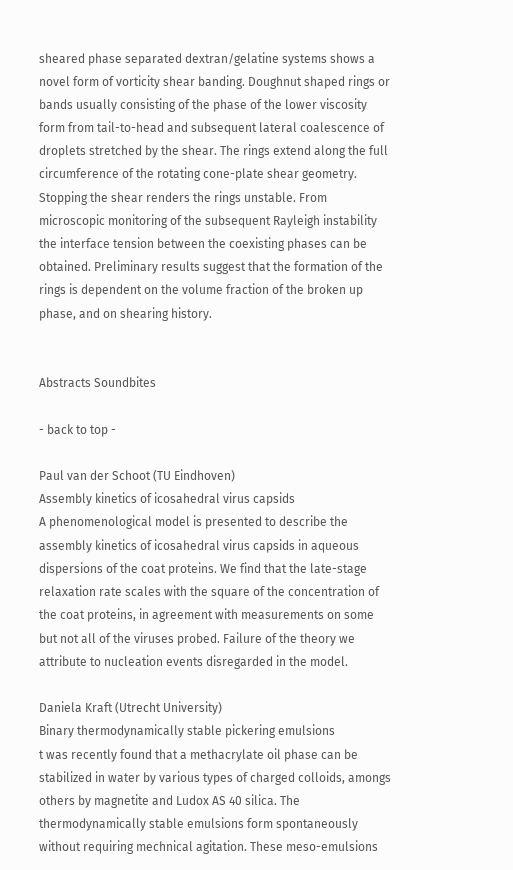sheared phase separated dextran/gelatine systems shows a novel form of vorticity shear banding. Doughnut shaped rings or bands usually consisting of the phase of the lower viscosity form from tail-to-head and subsequent lateral coalescence of droplets stretched by the shear. The rings extend along the full circumference of the rotating cone-plate shear geometry. Stopping the shear renders the rings unstable. From microscopic monitoring of the subsequent Rayleigh instability the interface tension between the coexisting phases can be obtained. Preliminary results suggest that the formation of the rings is dependent on the volume fraction of the broken up phase, and on shearing history.


Abstracts Soundbites

- back to top -

Paul van der Schoot (TU Eindhoven)
Assembly kinetics of icosahedral virus capsids
A phenomenological model is presented to describe the assembly kinetics of icosahedral virus capsids in aqueous dispersions of the coat proteins. We find that the late-stage relaxation rate scales with the square of the concentration of the coat proteins, in agreement with measurements on some but not all of the viruses probed. Failure of the theory we attribute to nucleation events disregarded in the model.

Daniela Kraft (Utrecht University)
Binary thermodynamically stable pickering emulsions
t was recently found that a methacrylate oil phase can be stabilized in water by various types of charged colloids, amongs others by magnetite and Ludox AS 40 silica. The thermodynamically stable emulsions form spontaneously without requiring mechnical agitation. These meso-emulsions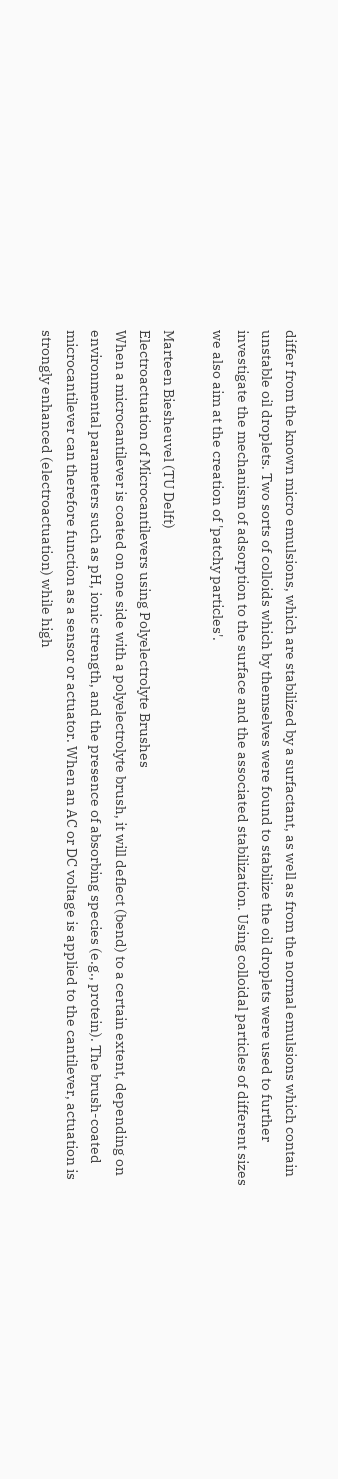differ from the known micro emulsions, which are stabilized by a surfactant, as well as from the normal emulsions which contain unstable oil droplets. Two sorts of colloids which by themselves were found to stabilize the oil droplets were used to further investigate the mechanism of adsorption to the surface and the associated stabilization. Using colloidal particles of different sizes we also aim at the creation of 'patchy particles'.

Marteen Biesheuvel (TU Delft)
Electroactuation of Microcantilevers using Polyelectrolyte Brushes
When a microcantilever is coated on one side with a polyelectrolyte brush, it will deflect (bend) to a certain extent, depending on environmental parameters such as pH, ionic strength, and the presence of absorbing species (e.g., protein). The brush-coated microcantilever can therefore function as a sensor or actuator. When an AC or DC voltage is applied to the cantilever, actuation is strongly enhanced (electroactuation) while high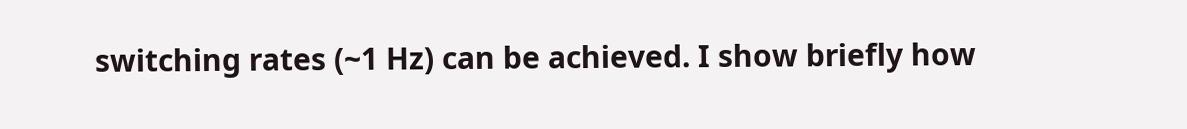switching rates (~1 Hz) can be achieved. I show briefly how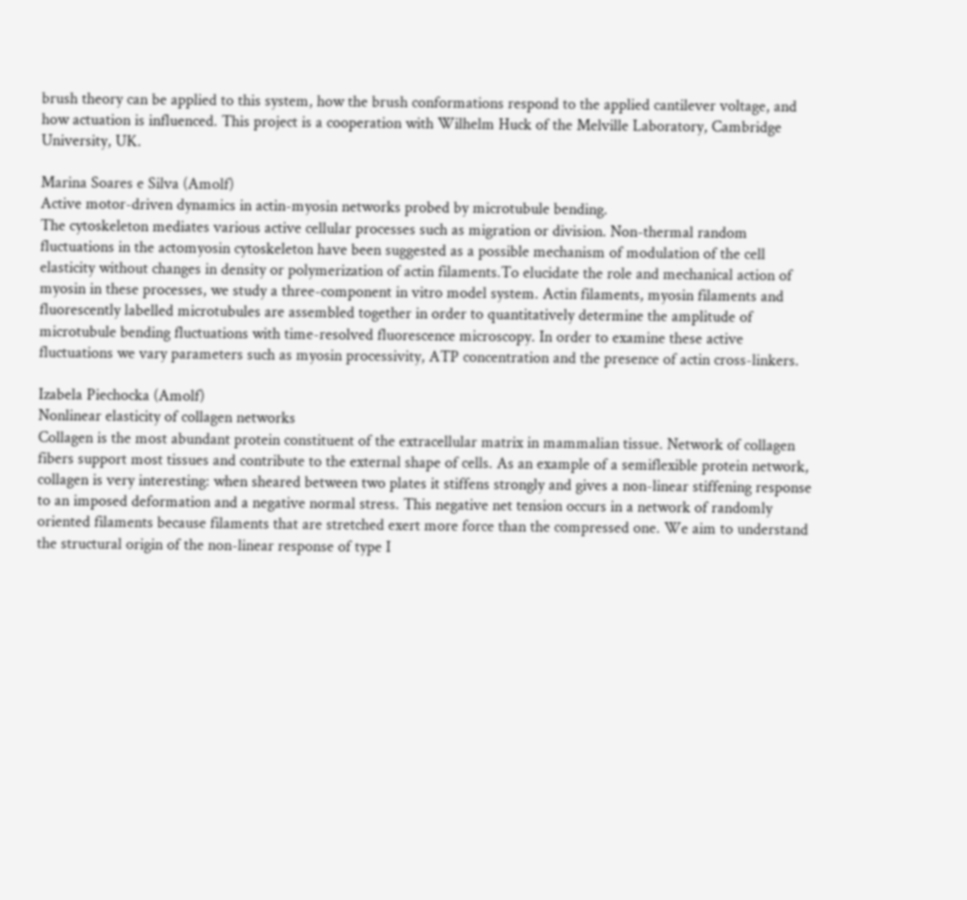brush theory can be applied to this system, how the brush conformations respond to the applied cantilever voltage, and how actuation is influenced. This project is a cooperation with Wilhelm Huck of the Melville Laboratory, Cambridge University, UK.

Marina Soares e Silva (Amolf)
Active motor-driven dynamics in actin-myosin networks probed by microtubule bending.
The cytoskeleton mediates various active cellular processes such as migration or division. Non-thermal random fluctuations in the actomyosin cytoskeleton have been suggested as a possible mechanism of modulation of the cell elasticity without changes in density or polymerization of actin filaments.To elucidate the role and mechanical action of myosin in these processes, we study a three-component in vitro model system. Actin filaments, myosin filaments and fluorescently labelled microtubules are assembled together in order to quantitatively determine the amplitude of microtubule bending fluctuations with time-resolved fluorescence microscopy. In order to examine these active fluctuations we vary parameters such as myosin processivity, ATP concentration and the presence of actin cross-linkers.

Izabela Piechocka (Amolf)
Nonlinear elasticity of collagen networks
Collagen is the most abundant protein constituent of the extracellular matrix in mammalian tissue. Network of collagen fibers support most tissues and contribute to the external shape of cells. As an example of a semiflexible protein network, collagen is very interesting: when sheared between two plates it stiffens strongly and gives a non-linear stiffening response to an imposed deformation and a negative normal stress. This negative net tension occurs in a network of randomly oriented filaments because filaments that are stretched exert more force than the compressed one. We aim to understand the structural origin of the non-linear response of type I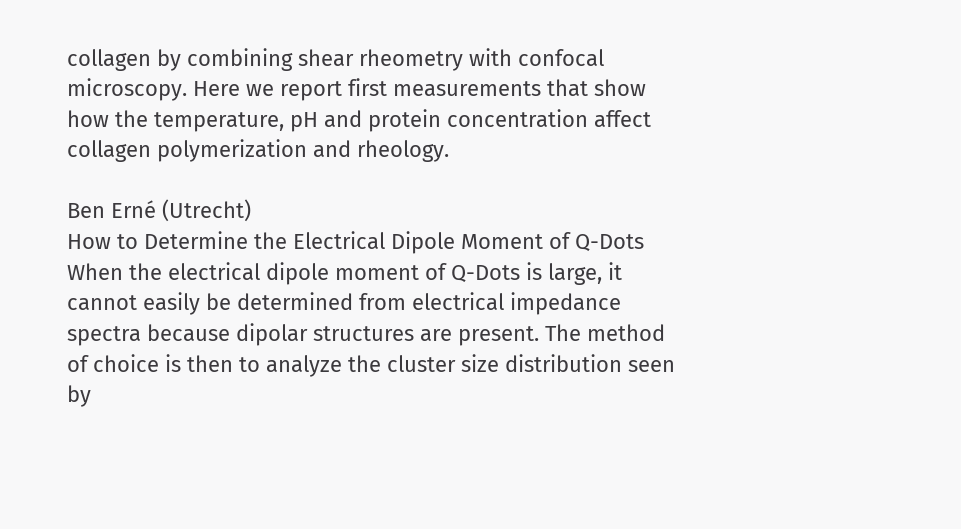collagen by combining shear rheometry with confocal microscopy. Here we report first measurements that show how the temperature, pH and protein concentration affect collagen polymerization and rheology.

Ben Erné (Utrecht)
How to Determine the Electrical Dipole Moment of Q-Dots
When the electrical dipole moment of Q-Dots is large, it cannot easily be determined from electrical impedance spectra because dipolar structures are present. The method of choice is then to analyze the cluster size distribution seen by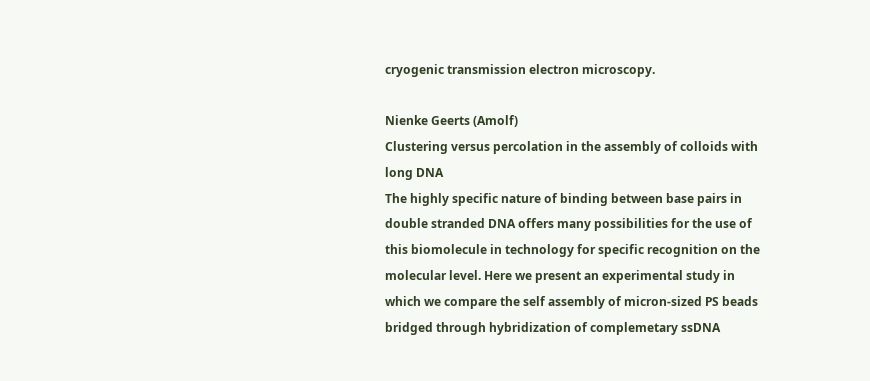cryogenic transmission electron microscopy.

Nienke Geerts (Amolf)
Clustering versus percolation in the assembly of colloids with long DNA
The highly specific nature of binding between base pairs in double stranded DNA offers many possibilities for the use of this biomolecule in technology for specific recognition on the molecular level. Here we present an experimental study in which we compare the self assembly of micron-sized PS beads bridged through hybridization of complemetary ssDNA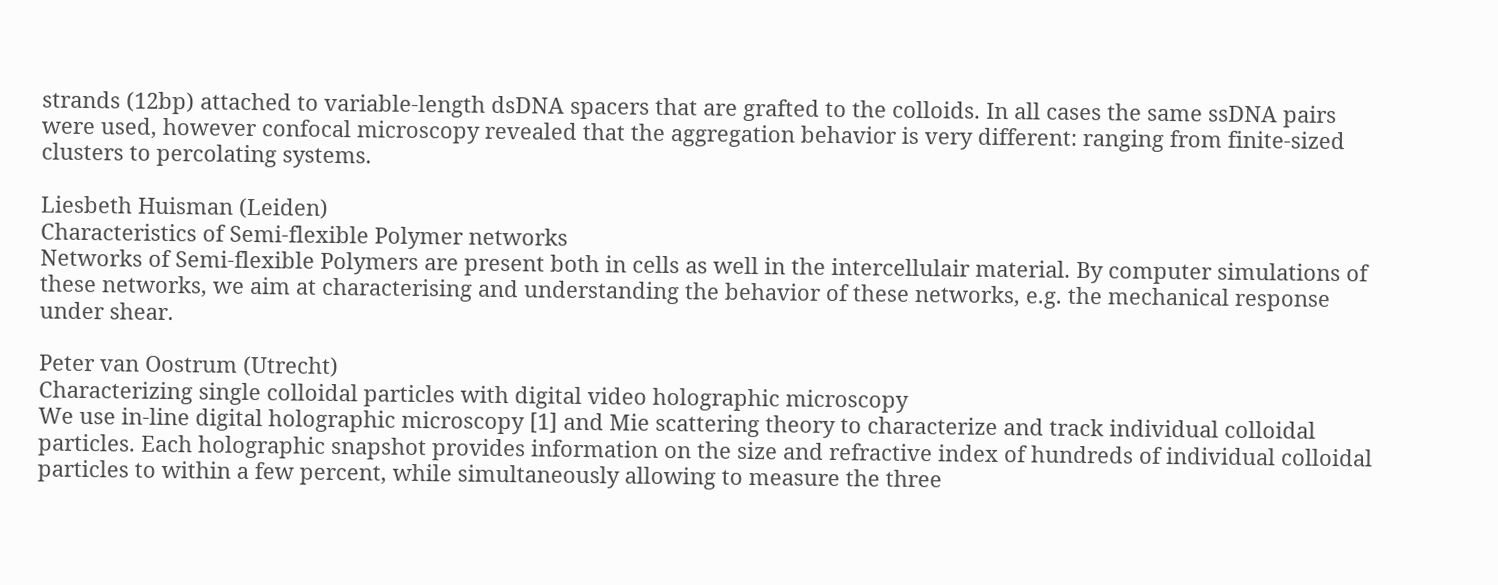strands (12bp) attached to variable-length dsDNA spacers that are grafted to the colloids. In all cases the same ssDNA pairs were used, however confocal microscopy revealed that the aggregation behavior is very different: ranging from finite-sized clusters to percolating systems.

Liesbeth Huisman (Leiden)
Characteristics of Semi-flexible Polymer networks
Networks of Semi-flexible Polymers are present both in cells as well in the intercellulair material. By computer simulations of these networks, we aim at characterising and understanding the behavior of these networks, e.g. the mechanical response under shear.

Peter van Oostrum (Utrecht)
Characterizing single colloidal particles with digital video holographic microscopy
We use in-line digital holographic microscopy [1] and Mie scattering theory to characterize and track individual colloidal particles. Each holographic snapshot provides information on the size and refractive index of hundreds of individual colloidal particles to within a few percent, while simultaneously allowing to measure the three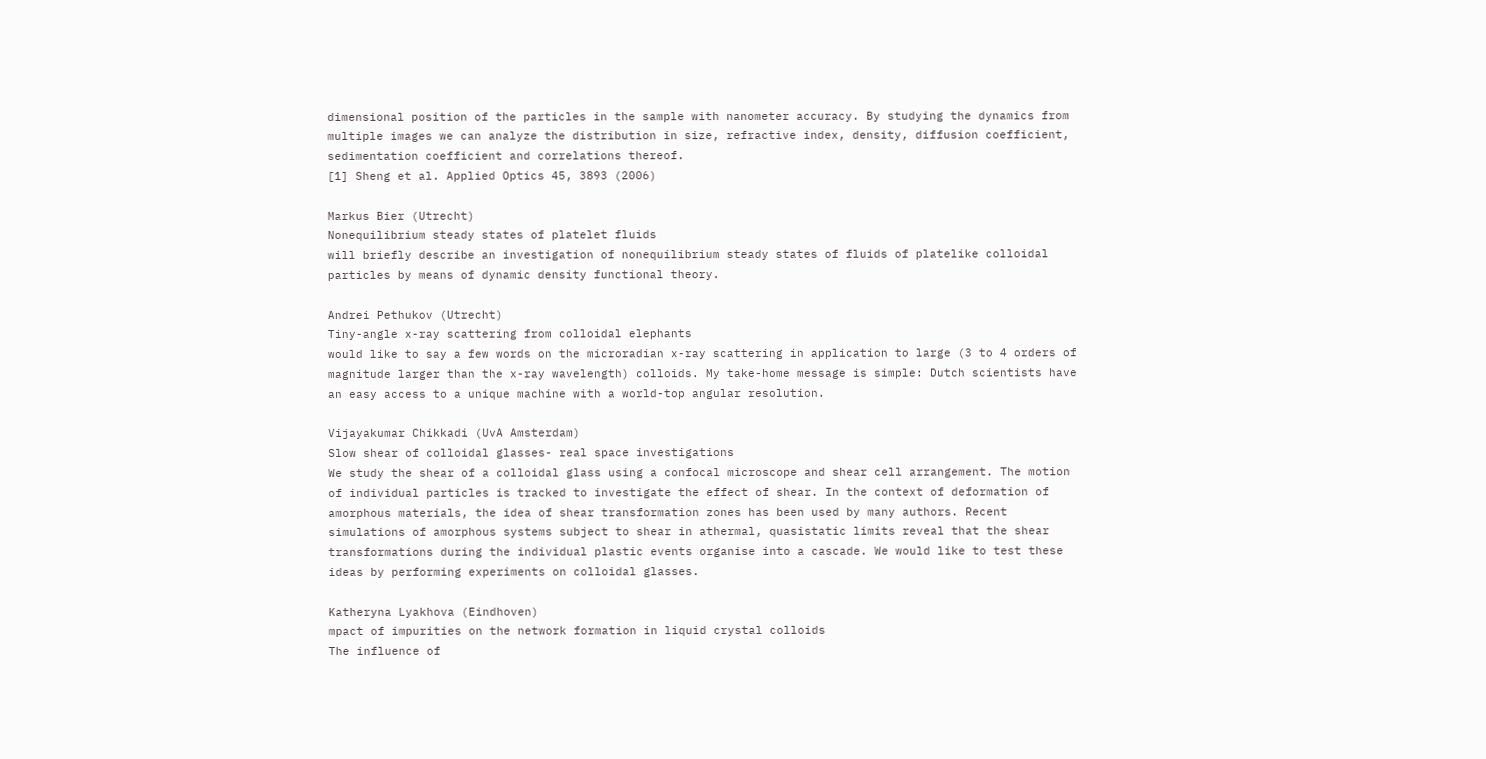dimensional position of the particles in the sample with nanometer accuracy. By studying the dynamics from multiple images we can analyze the distribution in size, refractive index, density, diffusion coefficient, sedimentation coefficient and correlations thereof.
[1] Sheng et al. Applied Optics 45, 3893 (2006)

Markus Bier (Utrecht)
Nonequilibrium steady states of platelet fluids
will briefly describe an investigation of nonequilibrium steady states of fluids of platelike colloidal particles by means of dynamic density functional theory.

Andrei Pethukov (Utrecht)
Tiny-angle x-ray scattering from colloidal elephants
would like to say a few words on the microradian x-ray scattering in application to large (3 to 4 orders of magnitude larger than the x-ray wavelength) colloids. My take-home message is simple: Dutch scientists have an easy access to a unique machine with a world-top angular resolution.

Vijayakumar Chikkadi (UvA Amsterdam)
Slow shear of colloidal glasses- real space investigations
We study the shear of a colloidal glass using a confocal microscope and shear cell arrangement. The motion of individual particles is tracked to investigate the effect of shear. In the context of deformation of amorphous materials, the idea of shear transformation zones has been used by many authors. Recent simulations of amorphous systems subject to shear in athermal, quasistatic limits reveal that the shear transformations during the individual plastic events organise into a cascade. We would like to test these ideas by performing experiments on colloidal glasses.

Katheryna Lyakhova (Eindhoven)
mpact of impurities on the network formation in liquid crystal colloids
The influence of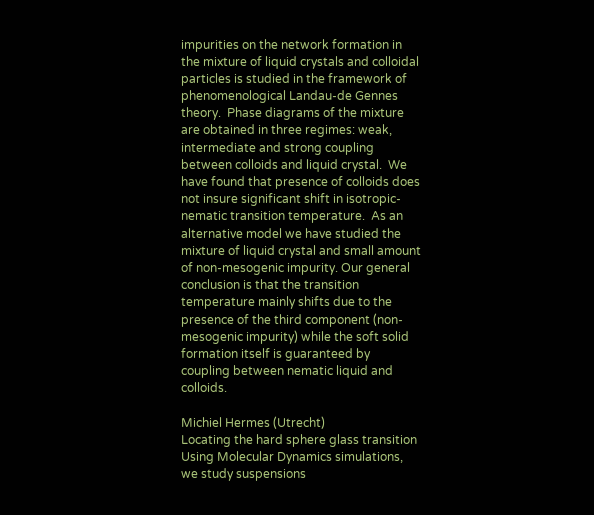impurities on the network formation in the mixture of liquid crystals and colloidal particles is studied in the framework of phenomenological Landau-de Gennes theory.  Phase diagrams of the mixture are obtained in three regimes: weak, intermediate and strong coupling between colloids and liquid crystal.  We have found that presence of colloids does not insure significant shift in isotropic-nematic transition temperature.  As an alternative model we have studied the mixture of liquid crystal and small amount of non-mesogenic impurity. Our general conclusion is that the transition temperature mainly shifts due to the presence of the third component (non-mesogenic impurity) while the soft solid formation itself is guaranteed by coupling between nematic liquid and colloids.

Michiel Hermes (Utrecht)
Locating the hard sphere glass transition
Using Molecular Dynamics simulations, we study suspensions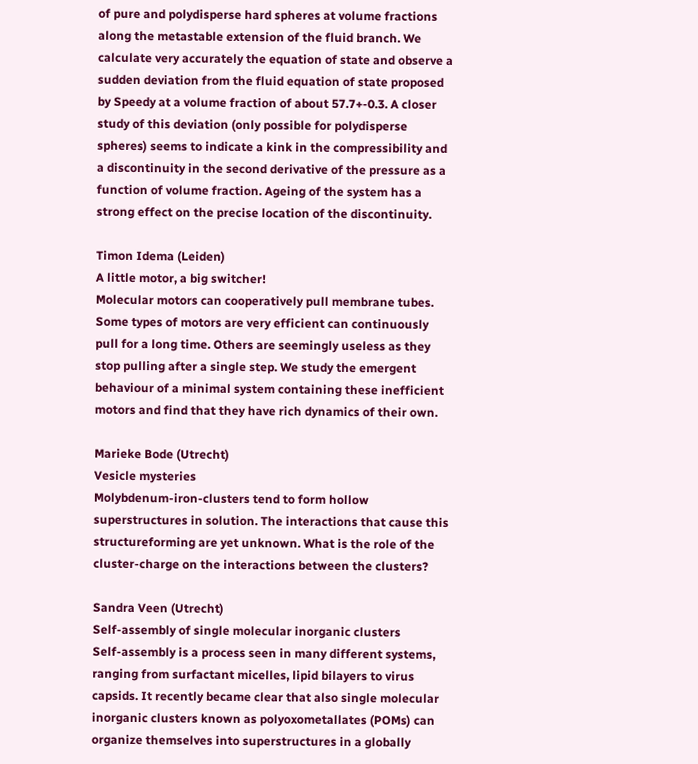of pure and polydisperse hard spheres at volume fractions along the metastable extension of the fluid branch. We calculate very accurately the equation of state and observe a sudden deviation from the fluid equation of state proposed by Speedy at a volume fraction of about 57.7+-0.3. A closer study of this deviation (only possible for polydisperse spheres) seems to indicate a kink in the compressibility and a discontinuity in the second derivative of the pressure as a function of volume fraction. Ageing of the system has a strong effect on the precise location of the discontinuity.

Timon Idema (Leiden)
A little motor, a big switcher!
Molecular motors can cooperatively pull membrane tubes. Some types of motors are very efficient can continuously pull for a long time. Others are seemingly useless as they stop pulling after a single step. We study the emergent behaviour of a minimal system containing these inefficient motors and find that they have rich dynamics of their own.

Marieke Bode (Utrecht)
Vesicle mysteries
Molybdenum-iron-clusters tend to form hollow superstructures in solution. The interactions that cause this structureforming are yet unknown. What is the role of the cluster-charge on the interactions between the clusters?

Sandra Veen (Utrecht)
Self-assembly of single molecular inorganic clusters
Self-assembly is a process seen in many different systems, ranging from surfactant micelles, lipid bilayers to virus capsids. It recently became clear that also single molecular inorganic clusters known as polyoxometallates (POMs) can organize themselves into superstructures in a globally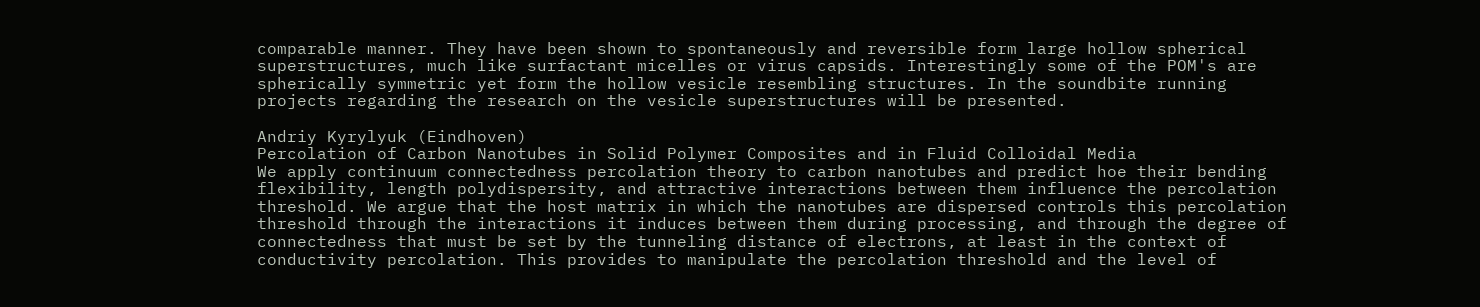comparable manner. They have been shown to spontaneously and reversible form large hollow spherical superstructures, much like surfactant micelles or virus capsids. Interestingly some of the POM's are spherically symmetric yet form the hollow vesicle resembling structures. In the soundbite running projects regarding the research on the vesicle superstructures will be presented.

Andriy Kyrylyuk (Eindhoven)
Percolation of Carbon Nanotubes in Solid Polymer Composites and in Fluid Colloidal Media
We apply continuum connectedness percolation theory to carbon nanotubes and predict hoe their bending flexibility, length polydispersity, and attractive interactions between them influence the percolation threshold. We argue that the host matrix in which the nanotubes are dispersed controls this percolation threshold through the interactions it induces between them during processing, and through the degree of connectedness that must be set by the tunneling distance of electrons, at least in the context of conductivity percolation. This provides to manipulate the percolation threshold and the level of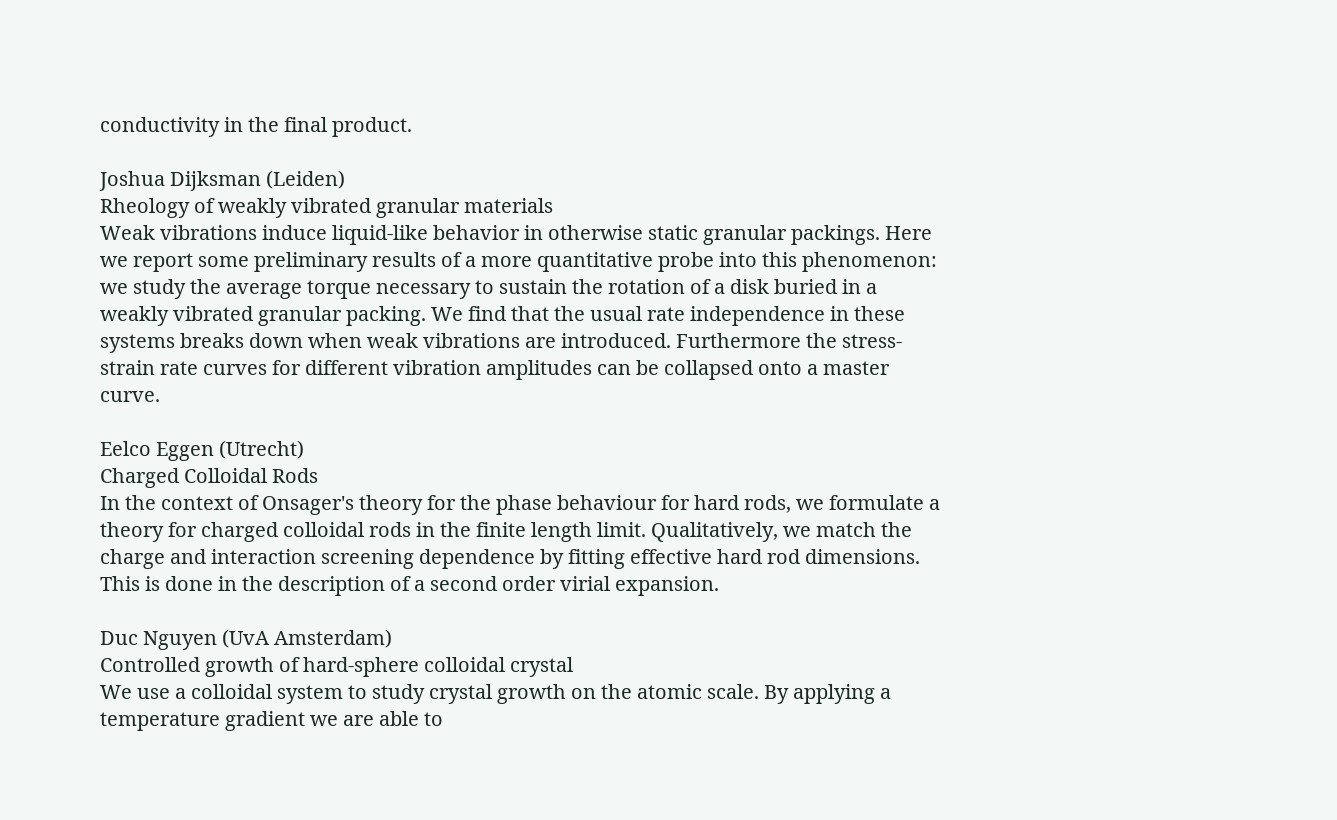conductivity in the final product.

Joshua Dijksman (Leiden)
Rheology of weakly vibrated granular materials
Weak vibrations induce liquid-like behavior in otherwise static granular packings. Here we report some preliminary results of a more quantitative probe into this phenomenon: we study the average torque necessary to sustain the rotation of a disk buried in a weakly vibrated granular packing. We find that the usual rate independence in these systems breaks down when weak vibrations are introduced. Furthermore the stress-strain rate curves for different vibration amplitudes can be collapsed onto a master curve.

Eelco Eggen (Utrecht)
Charged Colloidal Rods
In the context of Onsager's theory for the phase behaviour for hard rods, we formulate a theory for charged colloidal rods in the finite length limit. Qualitatively, we match the charge and interaction screening dependence by fitting effective hard rod dimensions. This is done in the description of a second order virial expansion.

Duc Nguyen (UvA Amsterdam)
Controlled growth of hard-sphere colloidal crystal
We use a colloidal system to study crystal growth on the atomic scale. By applying a temperature gradient we are able to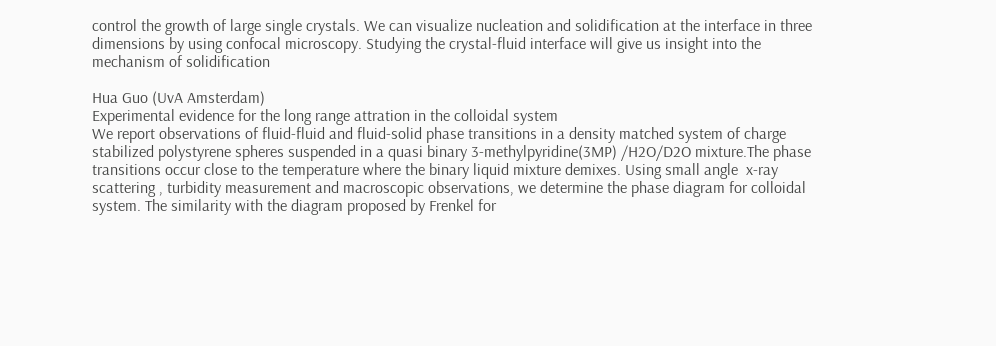control the growth of large single crystals. We can visualize nucleation and solidification at the interface in three dimensions by using confocal microscopy. Studying the crystal-fluid interface will give us insight into the mechanism of solidification

Hua Guo (UvA Amsterdam)
Experimental evidence for the long range attration in the colloidal system
We report observations of fluid-fluid and fluid-solid phase transitions in a density matched system of charge stabilized polystyrene spheres suspended in a quasi binary 3-methylpyridine(3MP) /H2O/D2O mixture.The phase transitions occur close to the temperature where the binary liquid mixture demixes. Using small angle  x-ray scattering , turbidity measurement and macroscopic observations, we determine the phase diagram for colloidal system. The similarity with the diagram proposed by Frenkel for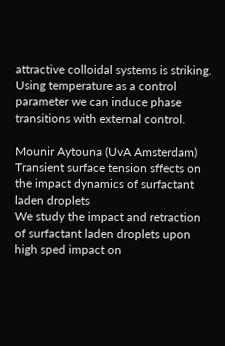attractive colloidal systems is striking. Using temperature as a control parameter we can induce phase transitions with external control.

Mounir Aytouna (UvA Amsterdam)
Transient surface tension sffects on the impact dynamics of surfactant laden droplets
We study the impact and retraction of surfactant laden droplets upon high sped impact on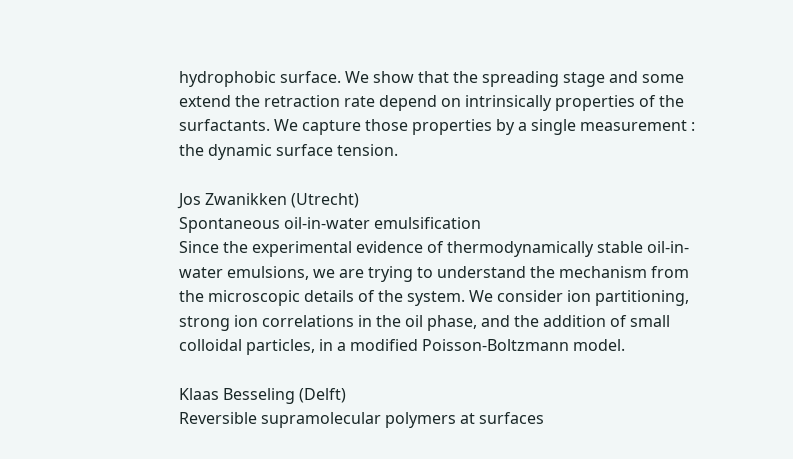hydrophobic surface. We show that the spreading stage and some extend the retraction rate depend on intrinsically properties of the surfactants. We capture those properties by a single measurement : the dynamic surface tension.

Jos Zwanikken (Utrecht)
Spontaneous oil-in-water emulsification
Since the experimental evidence of thermodynamically stable oil-in-water emulsions, we are trying to understand the mechanism from the microscopic details of the system. We consider ion partitioning, strong ion correlations in the oil phase, and the addition of small colloidal particles, in a modified Poisson-Boltzmann model.

Klaas Besseling (Delft)
Reversible supramolecular polymers at surfaces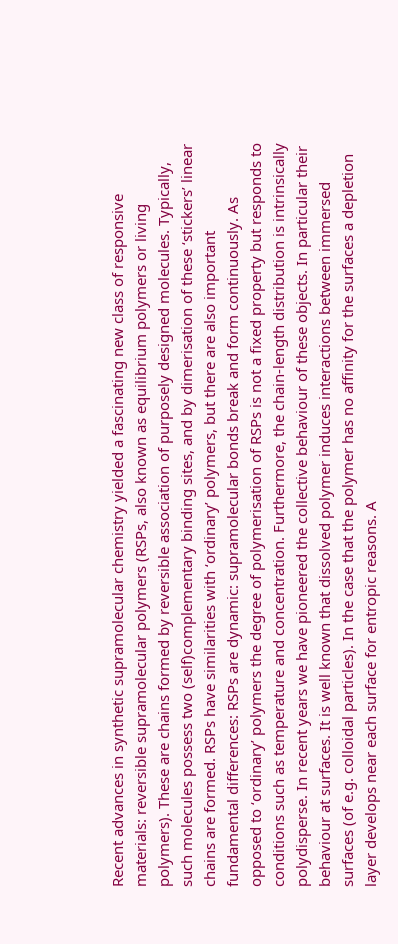Recent advances in synthetic supramolecular chemistry yielded a fascinating new class of responsive materials: reversible supramolecular polymers (RSPs, also known as equilibrium polymers or living polymers). These are chains formed by reversible association of purposely designed molecules. Typically, such molecules possess two (self)complementary binding sites, and by dimerisation of these ‘stickers’ linear chains are formed. RSPs have similarities with ‘ordinary’ polymers, but there are also important fundamental differences: RSPs are dynamic: supramolecular bonds break and form continuously. As opposed to ‘ordinary’ polymers the degree of polymerisation of RSPs is not a fixed property but responds to conditions such as temperature and concentration. Furthermore, the chain-length distribution is intrinsically polydisperse. In recent years we have pioneered the collective behaviour of these objects. In particular their behaviour at surfaces. It is well known that dissolved polymer induces interactions between immersed surfaces (of e.g. colloidal particles). In the case that the polymer has no affinity for the surfaces a depletion layer develops near each surface for entropic reasons. A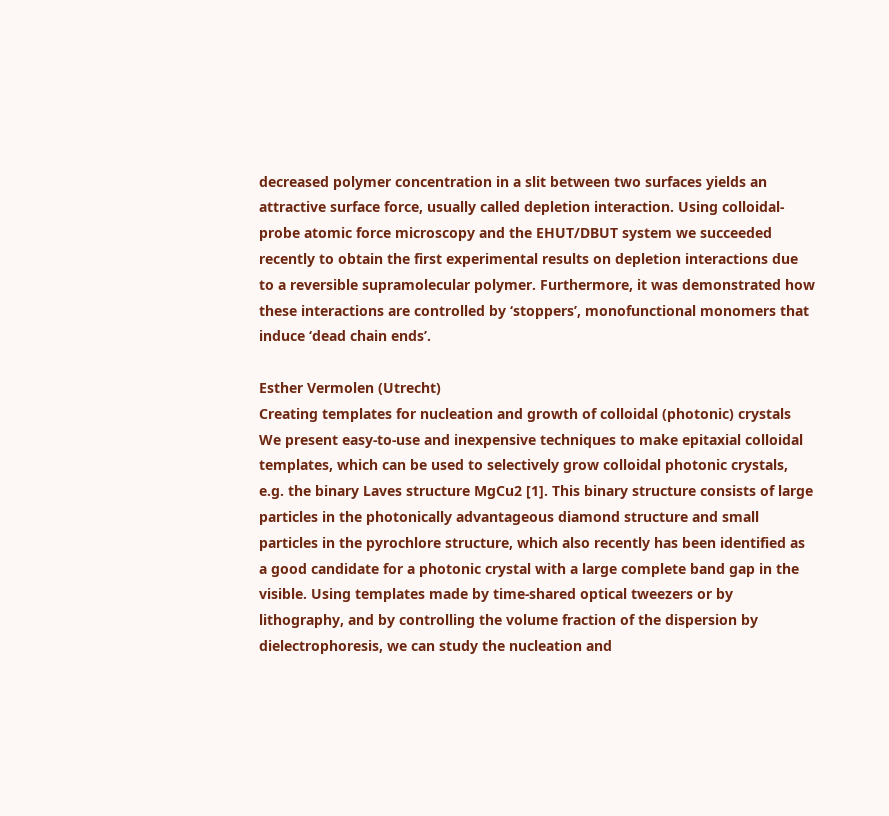decreased polymer concentration in a slit between two surfaces yields an attractive surface force, usually called depletion interaction. Using colloidal-probe atomic force microscopy and the EHUT/DBUT system we succeeded recently to obtain the first experimental results on depletion interactions due to a reversible supramolecular polymer. Furthermore, it was demonstrated how these interactions are controlled by ‘stoppers’, monofunctional monomers that induce ‘dead chain ends’.

Esther Vermolen (Utrecht)
Creating templates for nucleation and growth of colloidal (photonic) crystals
We present easy-to-use and inexpensive techniques to make epitaxial colloidal templates, which can be used to selectively grow colloidal photonic crystals, e.g. the binary Laves structure MgCu2 [1]. This binary structure consists of large particles in the photonically advantageous diamond structure and small particles in the pyrochlore structure, which also recently has been identified as a good candidate for a photonic crystal with a large complete band gap in the visible. Using templates made by time-shared optical tweezers or by lithography, and by controlling the volume fraction of the dispersion by dielectrophoresis, we can study the nucleation and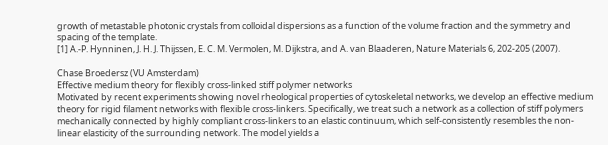growth of metastable photonic crystals from colloidal dispersions as a function of the volume fraction and the symmetry and spacing of the template.
[1] A.-P. Hynninen, J. H. J. Thijssen, E. C. M. Vermolen, M. Dijkstra, and A. van Blaaderen, Nature Materials 6, 202-205 (2007).

Chase Broedersz (VU Amsterdam)
Effective medium theory for flexibly cross-linked stiff polymer networks
Motivated by recent experiments showing novel rheological properties of cytoskeletal networks, we develop an effective medium theory for rigid filament networks with flexible cross-linkers. Specifically, we treat such a network as a collection of stiff polymers mechanically connected by highly compliant cross-linkers to an elastic continuum, which self-consistently resembles the non-linear elasticity of the surrounding network. The model yields a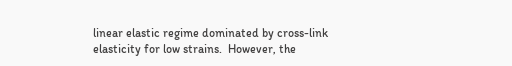linear elastic regime dominated by cross-link elasticity for low strains.  However, the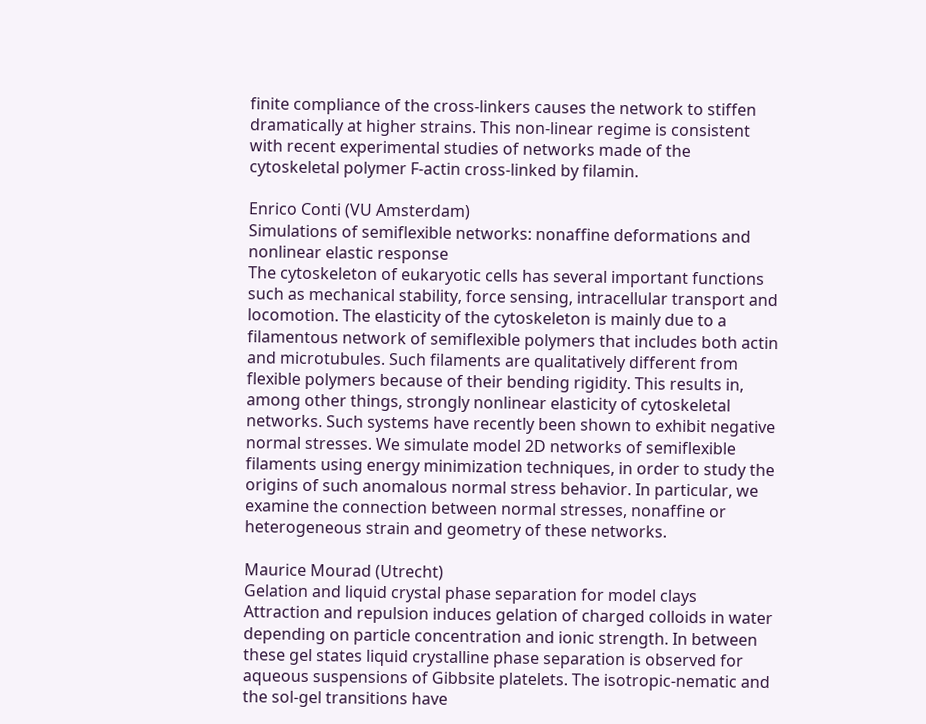finite compliance of the cross-linkers causes the network to stiffen dramatically at higher strains. This non-linear regime is consistent with recent experimental studies of networks made of the cytoskeletal polymer F-actin cross-linked by filamin.

Enrico Conti (VU Amsterdam)
Simulations of semiflexible networks: nonaffine deformations and nonlinear elastic response
The cytoskeleton of eukaryotic cells has several important functions such as mechanical stability, force sensing, intracellular transport and locomotion. The elasticity of the cytoskeleton is mainly due to a filamentous network of semiflexible polymers that includes both actin and microtubules. Such filaments are qualitatively different from flexible polymers because of their bending rigidity. This results in, among other things, strongly nonlinear elasticity of cytoskeletal networks. Such systems have recently been shown to exhibit negative normal stresses. We simulate model 2D networks of semiflexible filaments using energy minimization techniques, in order to study the origins of such anomalous normal stress behavior. In particular, we examine the connection between normal stresses, nonaffine or heterogeneous strain and geometry of these networks.

Maurice Mourad (Utrecht)
Gelation and liquid crystal phase separation for model clays
Attraction and repulsion induces gelation of charged colloids in water depending on particle concentration and ionic strength. In between these gel states liquid crystalline phase separation is observed for aqueous suspensions of Gibbsite platelets. The isotropic-nematic and the sol-gel transitions have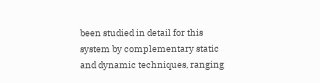been studied in detail for this system by complementary static and dynamic techniques, ranging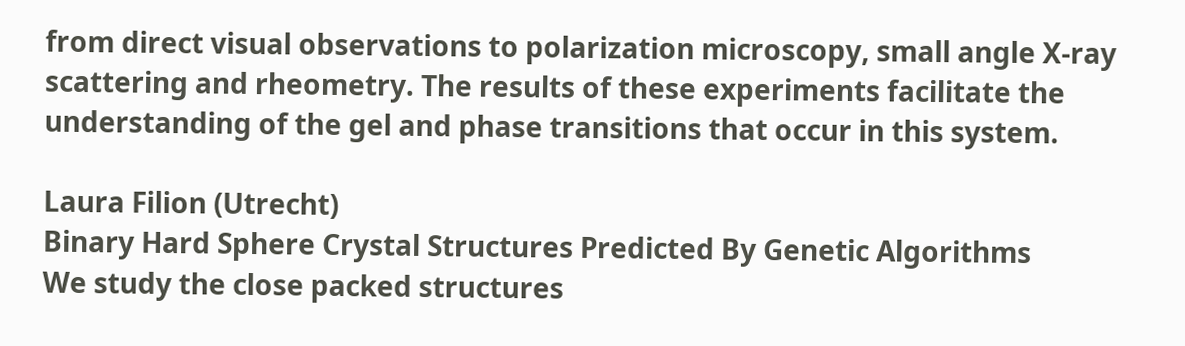from direct visual observations to polarization microscopy, small angle X-ray scattering and rheometry. The results of these experiments facilitate the understanding of the gel and phase transitions that occur in this system.

Laura Filion (Utrecht)
Binary Hard Sphere Crystal Structures Predicted By Genetic Algorithms
We study the close packed structures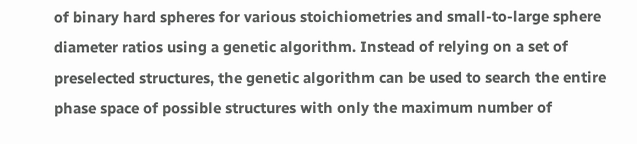of binary hard spheres for various stoichiometries and small-to-large sphere diameter ratios using a genetic algorithm. Instead of relying on a set of preselected structures, the genetic algorithm can be used to search the entire phase space of possible structures with only the maximum number of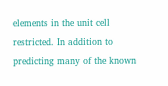elements in the unit cell restricted. In addition to predicting many of the known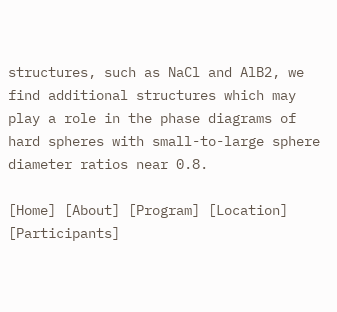structures, such as NaCl and AlB2, we find additional structures which may play a role in the phase diagrams of hard spheres with small-to-large sphere diameter ratios near 0.8.

[Home] [About] [Program] [Location] [Participants]